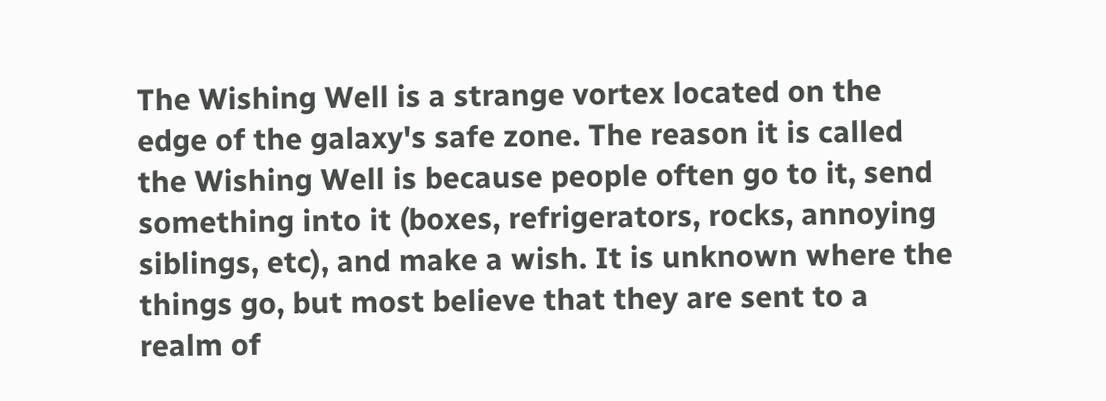The Wishing Well is a strange vortex located on the edge of the galaxy's safe zone. The reason it is called the Wishing Well is because people often go to it, send something into it (boxes, refrigerators, rocks, annoying siblings, etc), and make a wish. It is unknown where the things go, but most believe that they are sent to a realm of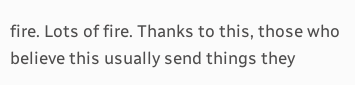fire. Lots of fire. Thanks to this, those who believe this usually send things they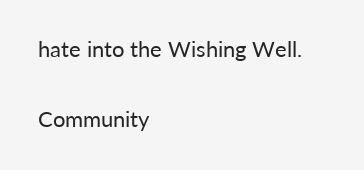hate into the Wishing Well.

Community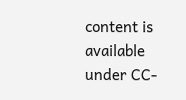content is available under CC-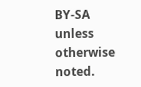BY-SA unless otherwise noted.